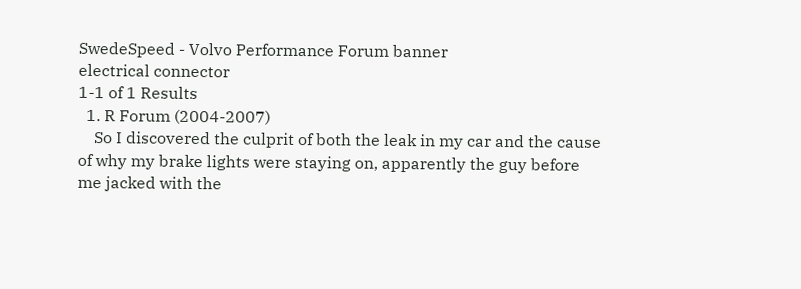SwedeSpeed - Volvo Performance Forum banner
electrical connector
1-1 of 1 Results
  1. R Forum (2004-2007)
    So I discovered the culprit of both the leak in my car and the cause of why my brake lights were staying on, apparently the guy before me jacked with the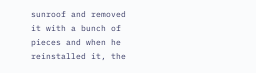sunroof and removed it with a bunch of pieces and when he reinstalled it, the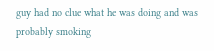guy had no clue what he was doing and was probably smoking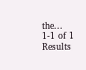the...
1-1 of 1 Results